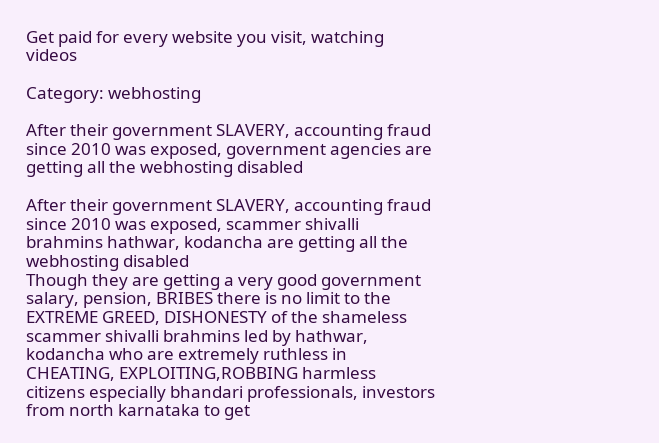Get paid for every website you visit, watching videos

Category: webhosting

After their government SLAVERY, accounting fraud since 2010 was exposed, government agencies are getting all the webhosting disabled

After their government SLAVERY, accounting fraud since 2010 was exposed, scammer shivalli brahmins hathwar, kodancha are getting all the webhosting disabled
Though they are getting a very good government salary, pension, BRIBES there is no limit to the EXTREME GREED, DISHONESTY of the shameless scammer shivalli brahmins led by hathwar, kodancha who are extremely ruthless in CHEATING, EXPLOITING,ROBBING harmless citizens especially bhandari professionals, investors from north karnataka to get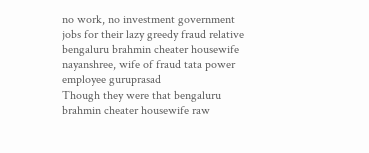no work, no investment government jobs for their lazy greedy fraud relative bengaluru brahmin cheater housewife nayanshree, wife of fraud tata power employee guruprasad
Though they were that bengaluru brahmin cheater housewife raw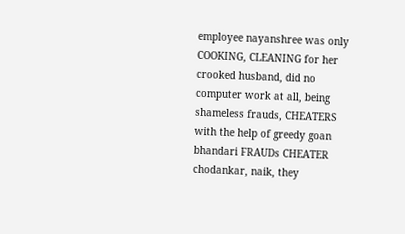employee nayanshree was only COOKING, CLEANING for her crooked husband, did no computer work at all, being shameless frauds, CHEATERS with the help of greedy goan bhandari FRAUDs CHEATER chodankar, naik, they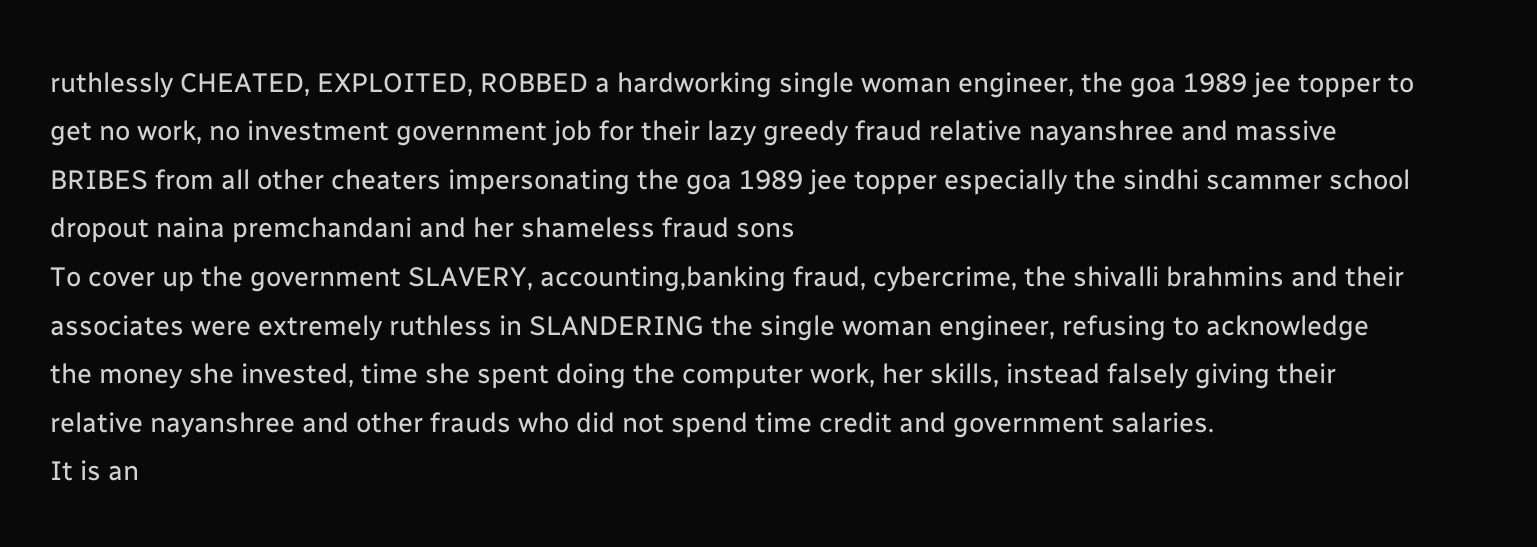ruthlessly CHEATED, EXPLOITED, ROBBED a hardworking single woman engineer, the goa 1989 jee topper to get no work, no investment government job for their lazy greedy fraud relative nayanshree and massive BRIBES from all other cheaters impersonating the goa 1989 jee topper especially the sindhi scammer school dropout naina premchandani and her shameless fraud sons
To cover up the government SLAVERY, accounting,banking fraud, cybercrime, the shivalli brahmins and their associates were extremely ruthless in SLANDERING the single woman engineer, refusing to acknowledge the money she invested, time she spent doing the computer work, her skills, instead falsely giving their relative nayanshree and other frauds who did not spend time credit and government salaries.
It is an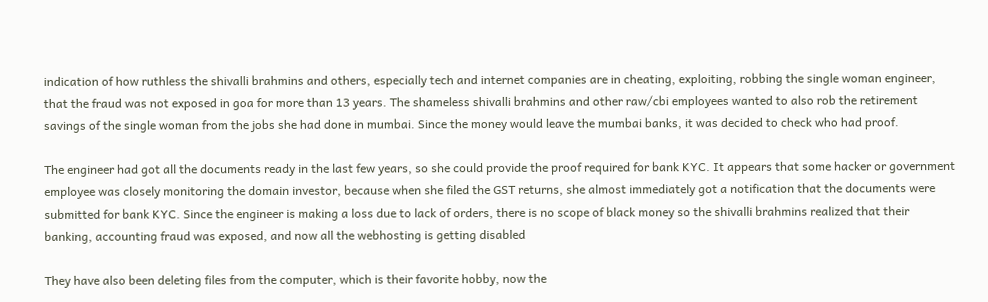indication of how ruthless the shivalli brahmins and others, especially tech and internet companies are in cheating, exploiting, robbing the single woman engineer, that the fraud was not exposed in goa for more than 13 years. The shameless shivalli brahmins and other raw/cbi employees wanted to also rob the retirement savings of the single woman from the jobs she had done in mumbai. Since the money would leave the mumbai banks, it was decided to check who had proof.

The engineer had got all the documents ready in the last few years, so she could provide the proof required for bank KYC. It appears that some hacker or government employee was closely monitoring the domain investor, because when she filed the GST returns, she almost immediately got a notification that the documents were submitted for bank KYC. Since the engineer is making a loss due to lack of orders, there is no scope of black money so the shivalli brahmins realized that their banking, accounting fraud was exposed, and now all the webhosting is getting disabled

They have also been deleting files from the computer, which is their favorite hobby, now the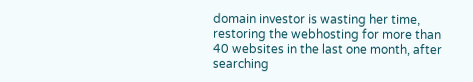domain investor is wasting her time, restoring the webhosting for more than 40 websites in the last one month, after searching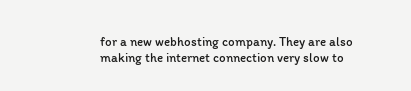for a new webhosting company. They are also making the internet connection very slow to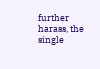further harass, the single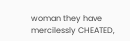woman they have mercilessly CHEATED,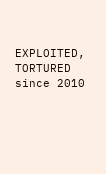EXPLOITED, TORTURED since 2010